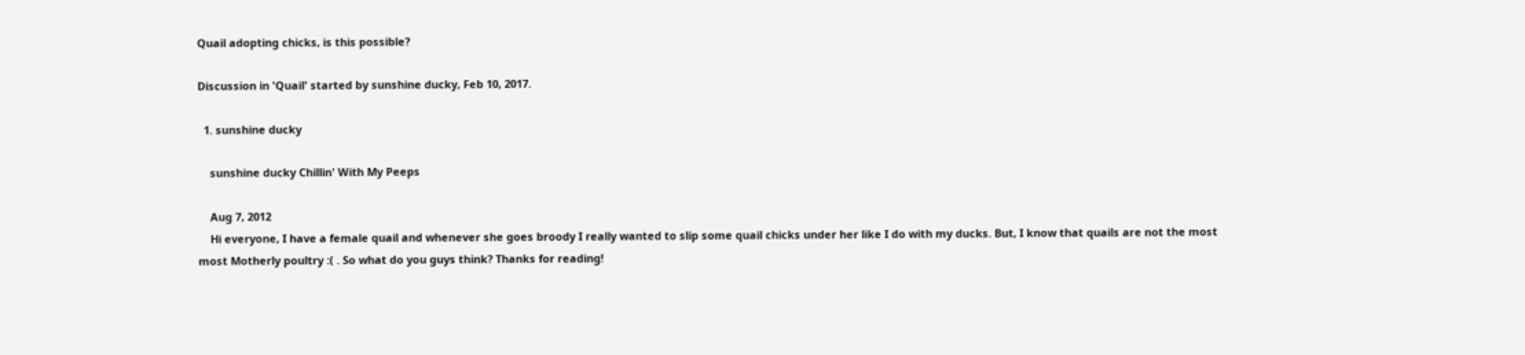Quail adopting chicks, is this possible?

Discussion in 'Quail' started by sunshine ducky, Feb 10, 2017.

  1. sunshine ducky

    sunshine ducky Chillin' With My Peeps

    Aug 7, 2012
    Hi everyone, I have a female quail and whenever she goes broody I really wanted to slip some quail chicks under her like I do with my ducks. But, I know that quails are not the most most Motherly poultry :( . So what do you guys think? Thanks for reading!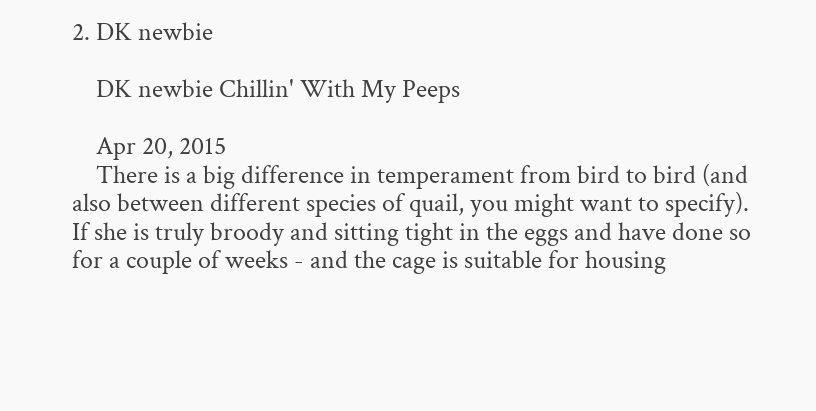2. DK newbie

    DK newbie Chillin' With My Peeps

    Apr 20, 2015
    There is a big difference in temperament from bird to bird (and also between different species of quail, you might want to specify). If she is truly broody and sitting tight in the eggs and have done so for a couple of weeks - and the cage is suitable for housing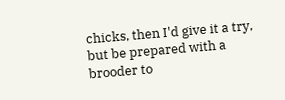chicks, then I'd give it a try, but be prepared with a brooder to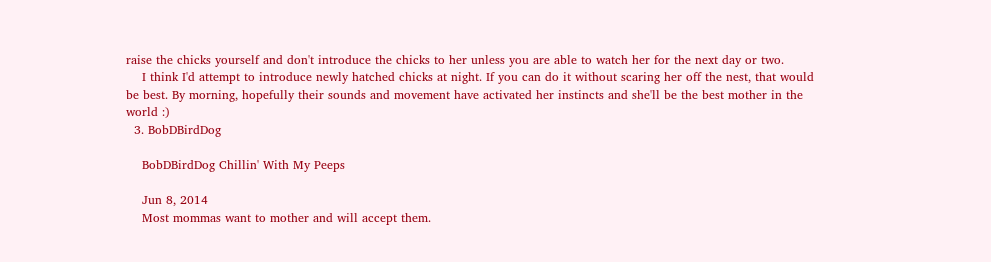raise the chicks yourself and don't introduce the chicks to her unless you are able to watch her for the next day or two.
    I think I'd attempt to introduce newly hatched chicks at night. If you can do it without scaring her off the nest, that would be best. By morning, hopefully their sounds and movement have activated her instincts and she'll be the best mother in the world :)
  3. BobDBirdDog

    BobDBirdDog Chillin' With My Peeps

    Jun 8, 2014
    Most mommas want to mother and will accept them.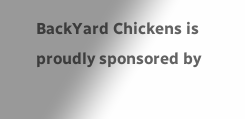BackYard Chickens is proudly sponsored by